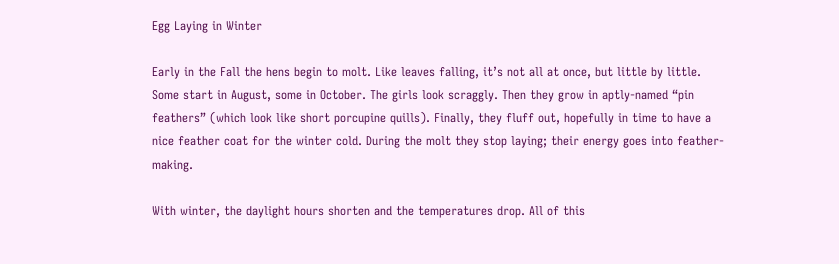Egg Laying in Winter

Early in the Fall the hens begin to molt. Like leaves falling, it’s not all at once, but little by little. Some start in August, some in October. The girls look scraggly. Then they grow in aptly-named “pin feathers” (which look like short porcupine quills). Finally, they fluff out, hopefully in time to have a nice feather coat for the winter cold. During the molt they stop laying; their energy goes into feather-making.

With winter, the daylight hours shorten and the temperatures drop. All of this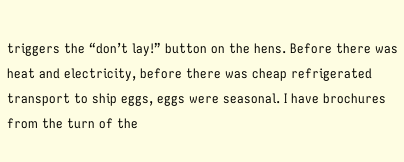triggers the “don’t lay!” button on the hens. Before there was heat and electricity, before there was cheap refrigerated transport to ship eggs, eggs were seasonal. I have brochures from the turn of the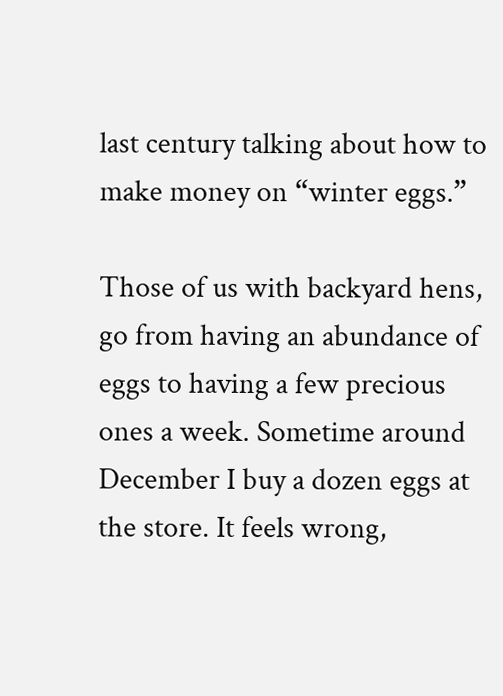last century talking about how to make money on “winter eggs.”

Those of us with backyard hens, go from having an abundance of eggs to having a few precious ones a week. Sometime around December I buy a dozen eggs at the store. It feels wrong,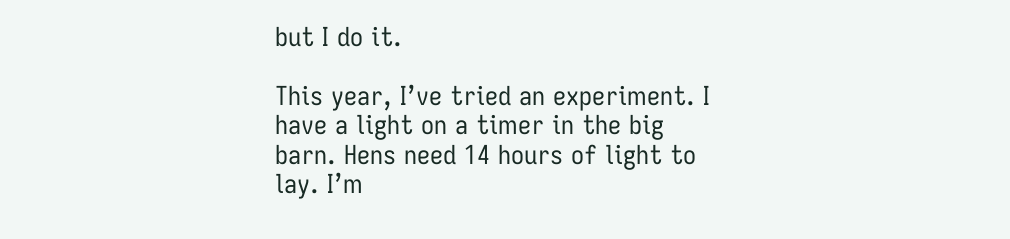but I do it.

This year, I’ve tried an experiment. I have a light on a timer in the big barn. Hens need 14 hours of light to lay. I’m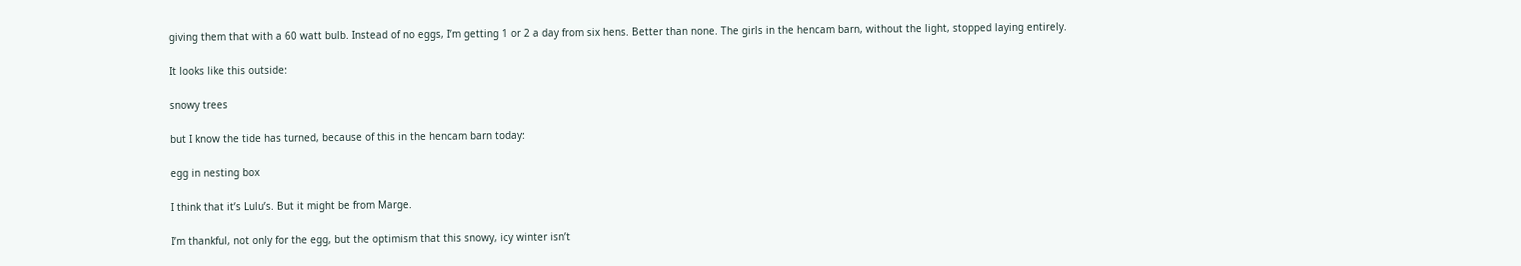giving them that with a 60 watt bulb. Instead of no eggs, I’m getting 1 or 2 a day from six hens. Better than none. The girls in the hencam barn, without the light, stopped laying entirely.

It looks like this outside:

snowy trees

but I know the tide has turned, because of this in the hencam barn today:

egg in nesting box

I think that it’s Lulu’s. But it might be from Marge.

I’m thankful, not only for the egg, but the optimism that this snowy, icy winter isn’t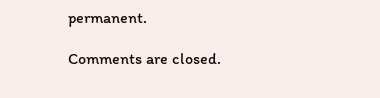permanent.

Comments are closed.